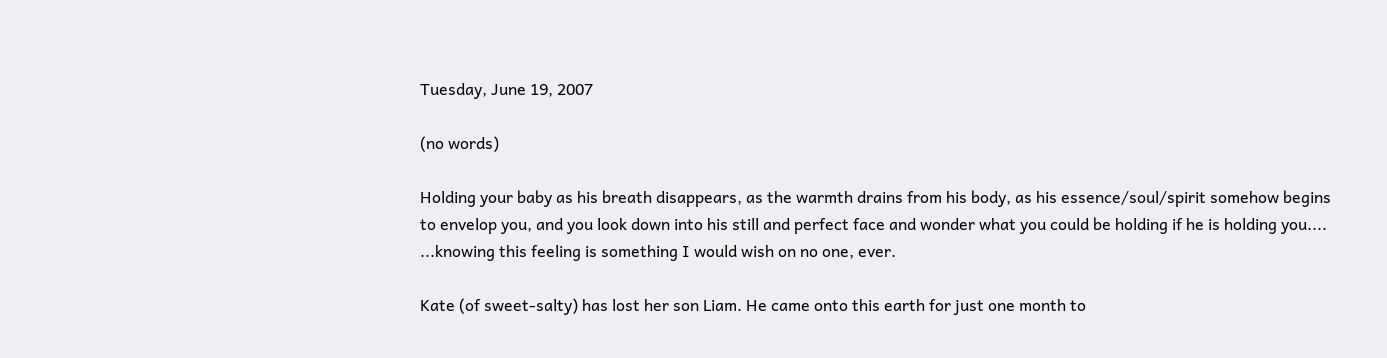Tuesday, June 19, 2007

(no words)

Holding your baby as his breath disappears, as the warmth drains from his body, as his essence/soul/spirit somehow begins to envelop you, and you look down into his still and perfect face and wonder what you could be holding if he is holding you....
...knowing this feeling is something I would wish on no one, ever.

Kate (of sweet-salty) has lost her son Liam. He came onto this earth for just one month to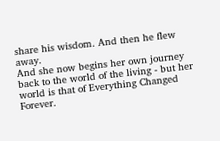share his wisdom. And then he flew away.
And she now begins her own journey back to the world of the living - but her world is that of Everything Changed Forever.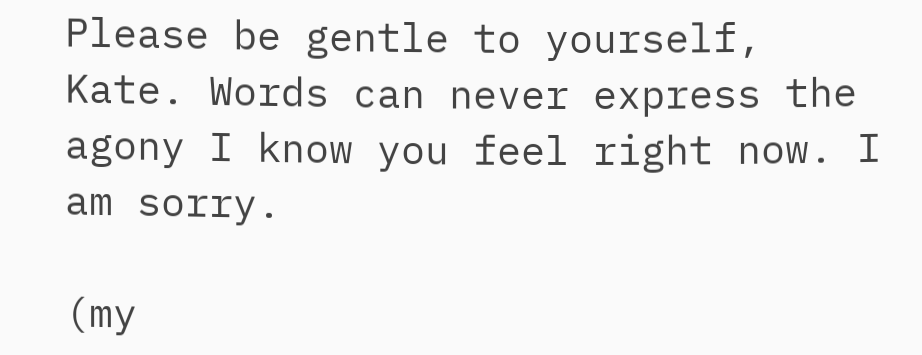Please be gentle to yourself, Kate. Words can never express the agony I know you feel right now. I am sorry.

(my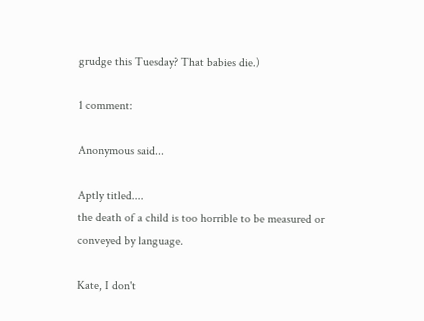grudge this Tuesday? That babies die.)

1 comment:

Anonymous said...

Aptly titled....
the death of a child is too horrible to be measured or conveyed by language.

Kate, I don't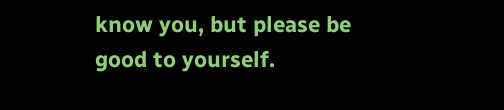know you, but please be good to yourself.